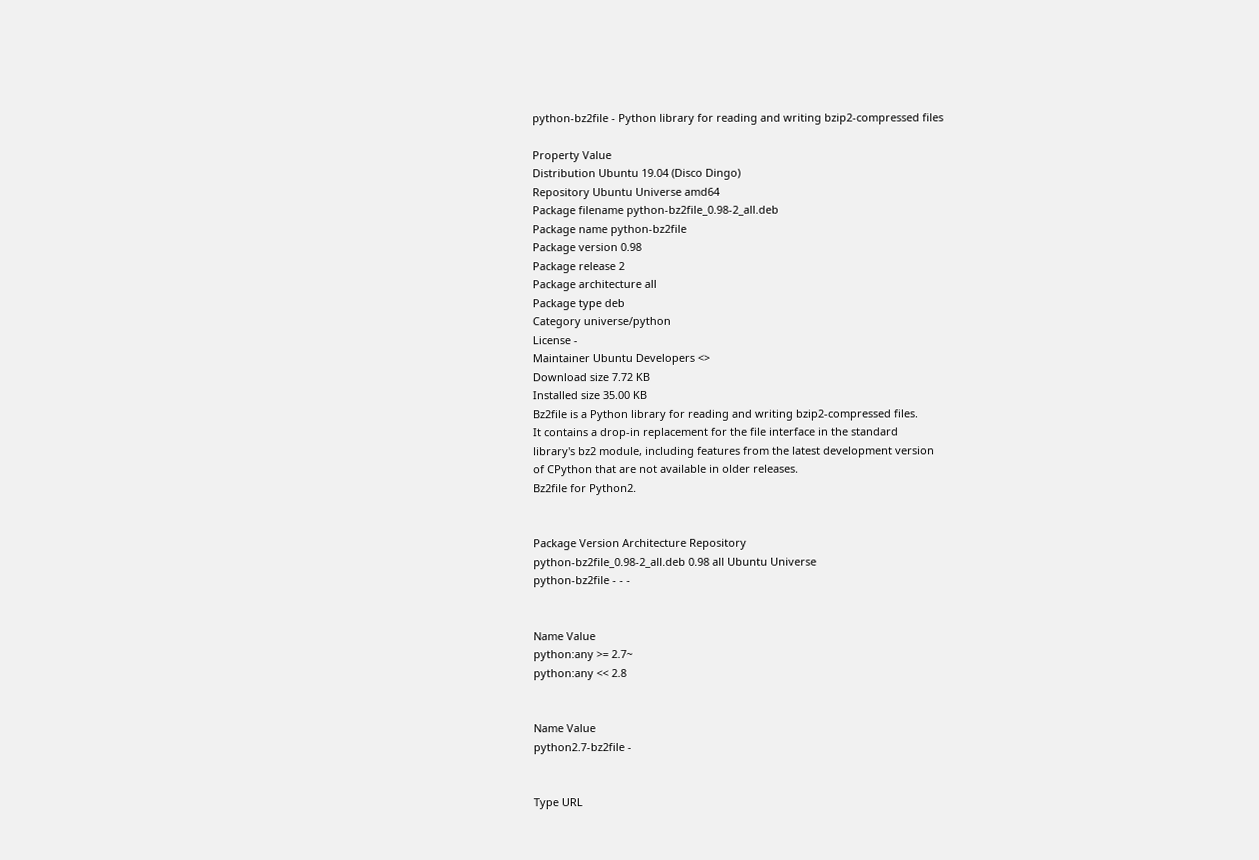python-bz2file - Python library for reading and writing bzip2-compressed files

Property Value
Distribution Ubuntu 19.04 (Disco Dingo)
Repository Ubuntu Universe amd64
Package filename python-bz2file_0.98-2_all.deb
Package name python-bz2file
Package version 0.98
Package release 2
Package architecture all
Package type deb
Category universe/python
License -
Maintainer Ubuntu Developers <>
Download size 7.72 KB
Installed size 35.00 KB
Bz2file is a Python library for reading and writing bzip2-compressed files.
It contains a drop-in replacement for the file interface in the standard
library's bz2 module, including features from the latest development version
of CPython that are not available in older releases.
Bz2file for Python2.


Package Version Architecture Repository
python-bz2file_0.98-2_all.deb 0.98 all Ubuntu Universe
python-bz2file - - -


Name Value
python:any >= 2.7~
python:any << 2.8


Name Value
python2.7-bz2file -


Type URL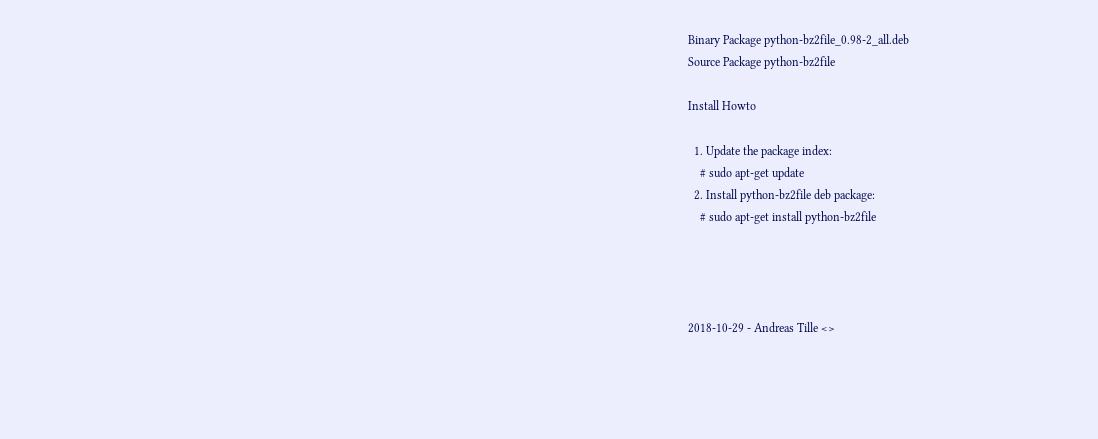Binary Package python-bz2file_0.98-2_all.deb
Source Package python-bz2file

Install Howto

  1. Update the package index:
    # sudo apt-get update
  2. Install python-bz2file deb package:
    # sudo apt-get install python-bz2file




2018-10-29 - Andreas Tille <>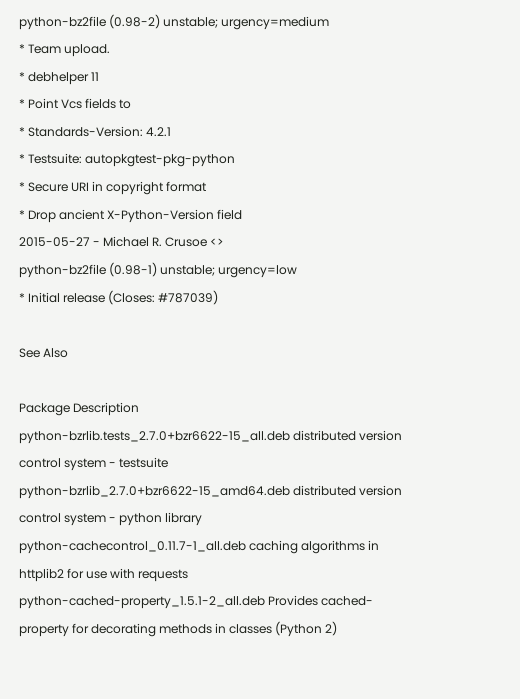python-bz2file (0.98-2) unstable; urgency=medium
* Team upload.
* debhelper 11
* Point Vcs fields to
* Standards-Version: 4.2.1
* Testsuite: autopkgtest-pkg-python
* Secure URI in copyright format
* Drop ancient X-Python-Version field
2015-05-27 - Michael R. Crusoe <>
python-bz2file (0.98-1) unstable; urgency=low
* Initial release (Closes: #787039)

See Also

Package Description
python-bzrlib.tests_2.7.0+bzr6622-15_all.deb distributed version control system - testsuite
python-bzrlib_2.7.0+bzr6622-15_amd64.deb distributed version control system - python library
python-cachecontrol_0.11.7-1_all.deb caching algorithms in httplib2 for use with requests
python-cached-property_1.5.1-2_all.deb Provides cached-property for decorating methods in classes (Python 2)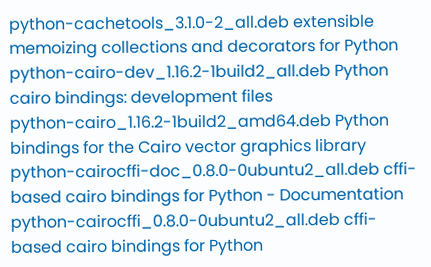python-cachetools_3.1.0-2_all.deb extensible memoizing collections and decorators for Python
python-cairo-dev_1.16.2-1build2_all.deb Python cairo bindings: development files
python-cairo_1.16.2-1build2_amd64.deb Python bindings for the Cairo vector graphics library
python-cairocffi-doc_0.8.0-0ubuntu2_all.deb cffi-based cairo bindings for Python - Documentation
python-cairocffi_0.8.0-0ubuntu2_all.deb cffi-based cairo bindings for Python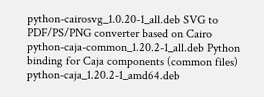python-cairosvg_1.0.20-1_all.deb SVG to PDF/PS/PNG converter based on Cairo
python-caja-common_1.20.2-1_all.deb Python binding for Caja components (common files)
python-caja_1.20.2-1_amd64.deb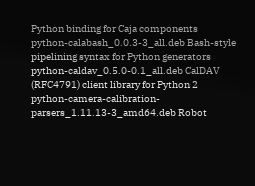Python binding for Caja components
python-calabash_0.0.3-3_all.deb Bash-style pipelining syntax for Python generators
python-caldav_0.5.0-0.1_all.deb CalDAV (RFC4791) client library for Python 2
python-camera-calibration-parsers_1.11.13-3_amd64.deb Robot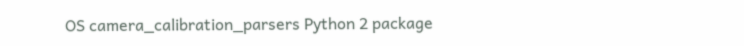OS camera_calibration_parsers Python 2 package